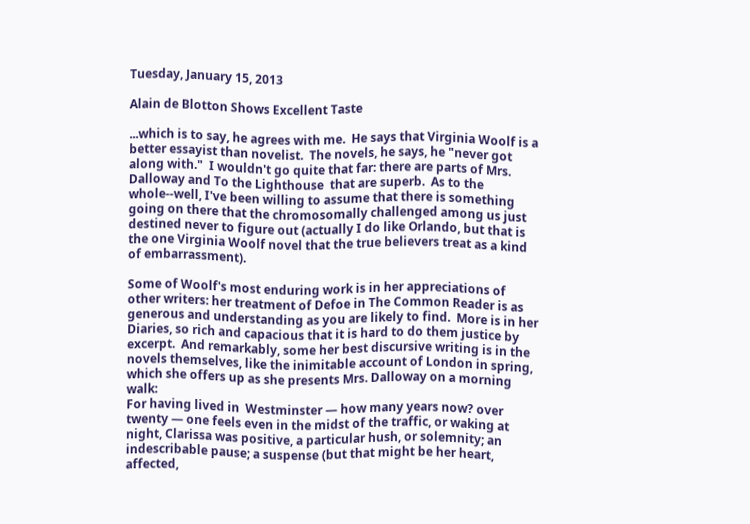Tuesday, January 15, 2013

Alain de Blotton Shows Excellent Taste

...which is to say, he agrees with me.  He says that Virginia Woolf is a better essayist than novelist.  The novels, he says, he "never got along with."  I wouldn't go quite that far: there are parts of Mrs. Dalloway and To the Lighthouse  that are superb.  As to the whole--well, I've been willing to assume that there is something going on there that the chromosomally challenged among us just destined never to figure out (actually I do like Orlando, but that is the one Virginia Woolf novel that the true believers treat as a kind of embarrassment).

Some of Woolf's most enduring work is in her appreciations of other writers: her treatment of Defoe in The Common Reader is as generous and understanding as you are likely to find.  More is in her Diaries, so rich and capacious that it is hard to do them justice by excerpt.  And remarkably, some her best discursive writing is in the novels themselves, like the inimitable account of London in spring, which she offers up as she presents Mrs. Dalloway on a morning walk:
For having lived in  Westminster — how many years now? over twenty — one feels even in the midst of the traffic, or waking at night, Clarissa was positive, a particular hush, or solemnity; an indescribable pause; a suspense (but that might be her heart, affected,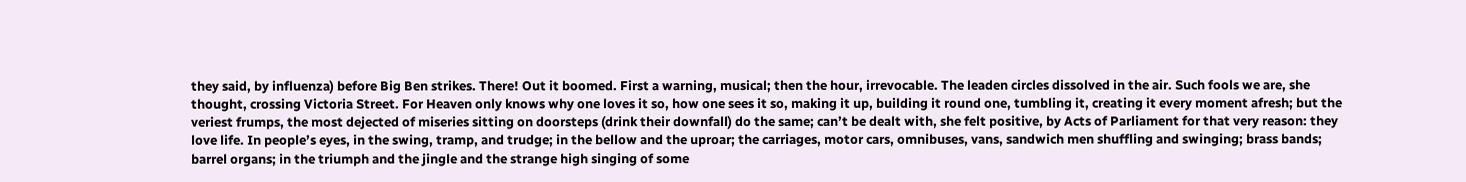they said, by influenza) before Big Ben strikes. There! Out it boomed. First a warning, musical; then the hour, irrevocable. The leaden circles dissolved in the air. Such fools we are, she thought, crossing Victoria Street. For Heaven only knows why one loves it so, how one sees it so, making it up, building it round one, tumbling it, creating it every moment afresh; but the veriest frumps, the most dejected of miseries sitting on doorsteps (drink their downfall) do the same; can’t be dealt with, she felt positive, by Acts of Parliament for that very reason: they love life. In people’s eyes, in the swing, tramp, and trudge; in the bellow and the uproar; the carriages, motor cars, omnibuses, vans, sandwich men shuffling and swinging; brass bands; barrel organs; in the triumph and the jingle and the strange high singing of some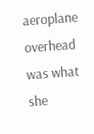aeroplane overhead was what she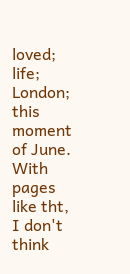loved; life; London; this moment of June.
With pages like tht, I don't think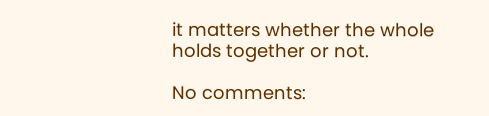it matters whether the whole holds together or not.

No comments: